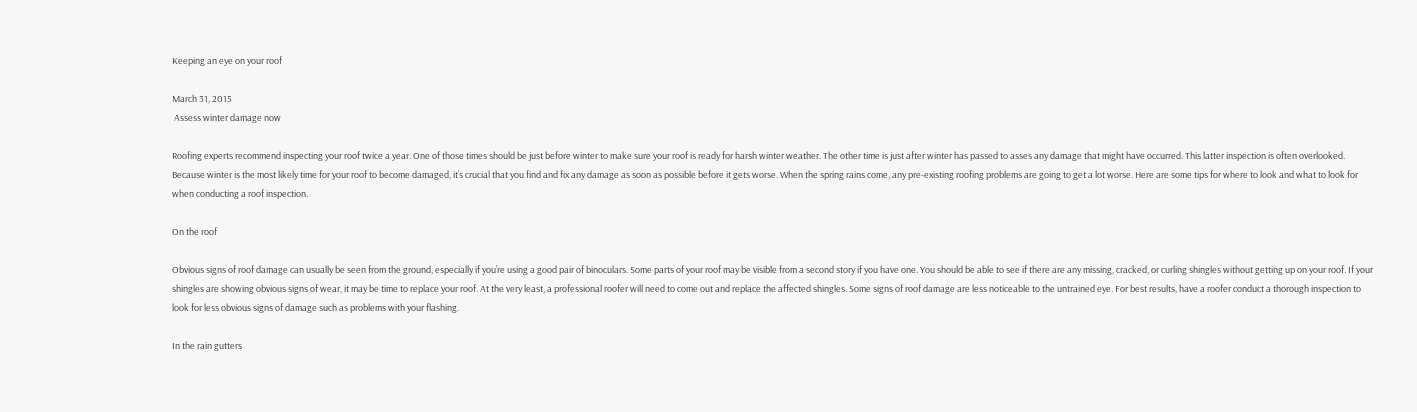Keeping an eye on your roof

March 31, 2015
 Assess winter damage now

Roofing experts recommend inspecting your roof twice a year. One of those times should be just before winter to make sure your roof is ready for harsh winter weather. The other time is just after winter has passed to asses any damage that might have occurred. This latter inspection is often overlooked. Because winter is the most likely time for your roof to become damaged, it’s crucial that you find and fix any damage as soon as possible before it gets worse. When the spring rains come, any pre-existing roofing problems are going to get a lot worse. Here are some tips for where to look and what to look for when conducting a roof inspection.

On the roof

Obvious signs of roof damage can usually be seen from the ground, especially if you’re using a good pair of binoculars. Some parts of your roof may be visible from a second story if you have one. You should be able to see if there are any missing, cracked, or curling shingles without getting up on your roof. If your shingles are showing obvious signs of wear, it may be time to replace your roof. At the very least, a professional roofer will need to come out and replace the affected shingles. Some signs of roof damage are less noticeable to the untrained eye. For best results, have a roofer conduct a thorough inspection to look for less obvious signs of damage such as problems with your flashing.

In the rain gutters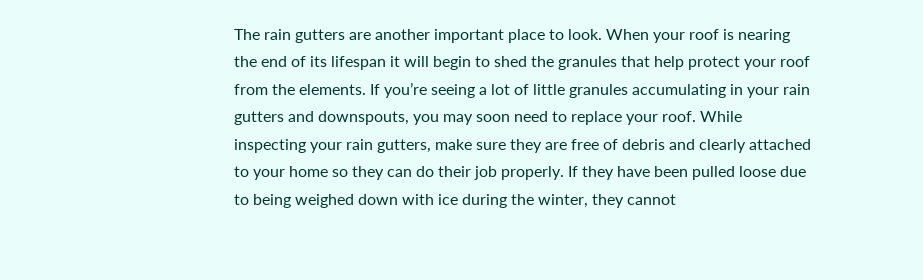The rain gutters are another important place to look. When your roof is nearing the end of its lifespan it will begin to shed the granules that help protect your roof from the elements. If you’re seeing a lot of little granules accumulating in your rain gutters and downspouts, you may soon need to replace your roof. While inspecting your rain gutters, make sure they are free of debris and clearly attached to your home so they can do their job properly. If they have been pulled loose due to being weighed down with ice during the winter, they cannot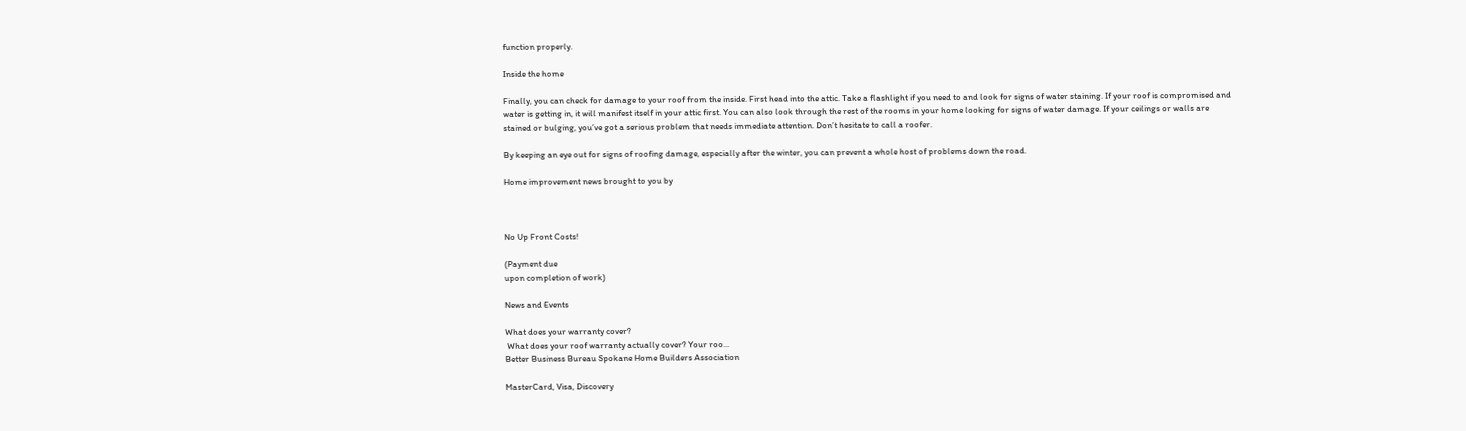function properly.

Inside the home

Finally, you can check for damage to your roof from the inside. First head into the attic. Take a flashlight if you need to and look for signs of water staining. If your roof is compromised and water is getting in, it will manifest itself in your attic first. You can also look through the rest of the rooms in your home looking for signs of water damage. If your ceilings or walls are stained or bulging, you’ve got a serious problem that needs immediate attention. Don’t hesitate to call a roofer.

By keeping an eye out for signs of roofing damage, especially after the winter, you can prevent a whole host of problems down the road.

Home improvement news brought to you by



No Up Front Costs!

(Payment due
upon completion of work)

News and Events

What does your warranty cover?
 What does your roof warranty actually cover? Your roo...
Better Business Bureau Spokane Home Builders Association

MasterCard, Visa, Discovery